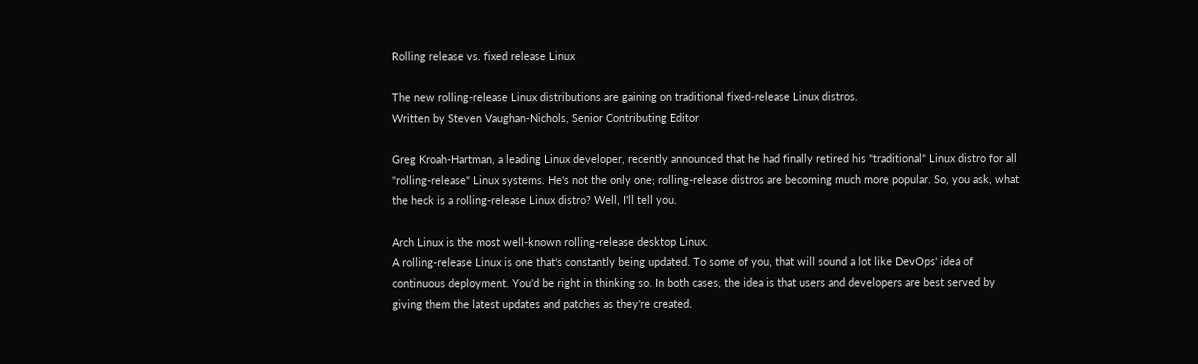Rolling release vs. fixed release Linux

The new rolling-release Linux distributions are gaining on traditional fixed-release Linux distros.
Written by Steven Vaughan-Nichols, Senior Contributing Editor

Greg Kroah-Hartman, a leading Linux developer, recently announced that he had finally retired his "traditional" Linux distro for all "rolling-release" Linux systems. He's not the only one; rolling-release distros are becoming much more popular. So, you ask, what the heck is a rolling-release Linux distro? Well, I'll tell you.

Arch Linux is the most well-known rolling-release desktop Linux.
A rolling-release Linux is one that's constantly being updated. To some of you, that will sound a lot like DevOps' idea of continuous deployment. You'd be right in thinking so. In both cases, the idea is that users and developers are best served by giving them the latest updates and patches as they're created.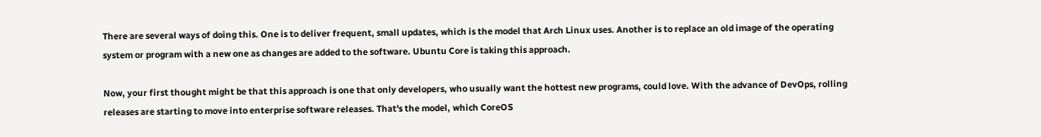There are several ways of doing this. One is to deliver frequent, small updates, which is the model that Arch Linux uses. Another is to replace an old image of the operating system or program with a new one as changes are added to the software. Ubuntu Core is taking this approach.

Now, your first thought might be that this approach is one that only developers, who usually want the hottest new programs, could love. With the advance of DevOps, rolling releases are starting to move into enterprise software releases. That's the model, which CoreOS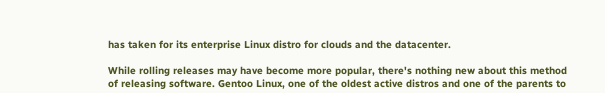has taken for its enterprise Linux distro for clouds and the datacenter.

While rolling releases may have become more popular, there's nothing new about this method of releasing software. Gentoo Linux, one of the oldest active distros and one of the parents to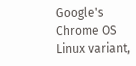Google's Chrome OS Linux variant,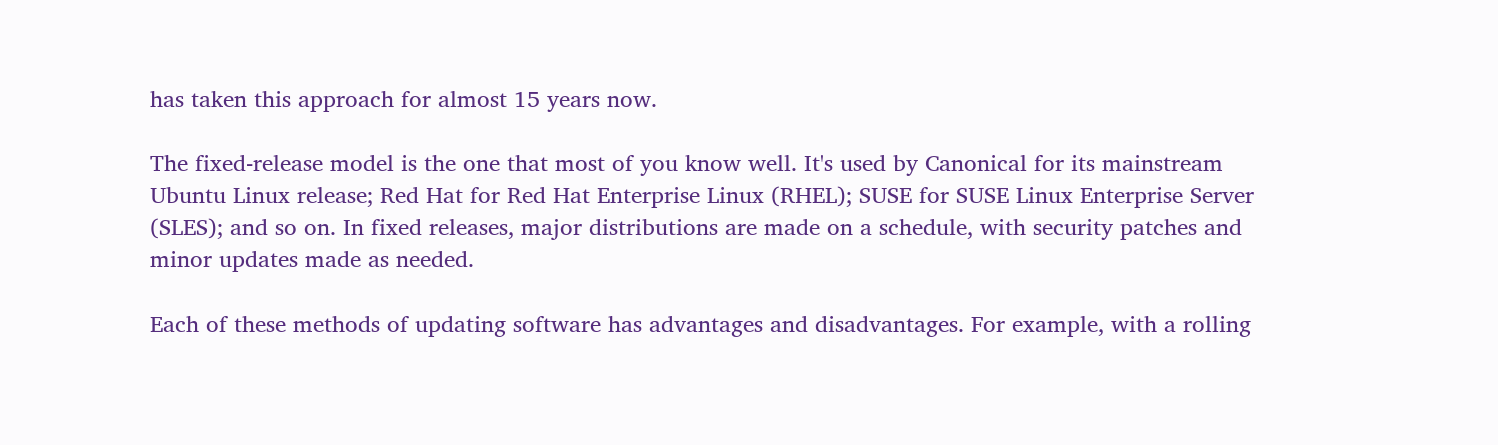has taken this approach for almost 15 years now.

The fixed-release model is the one that most of you know well. It's used by Canonical for its mainstream Ubuntu Linux release; Red Hat for Red Hat Enterprise Linux (RHEL); SUSE for SUSE Linux Enterprise Server (SLES); and so on. In fixed releases, major distributions are made on a schedule, with security patches and minor updates made as needed.

Each of these methods of updating software has advantages and disadvantages. For example, with a rolling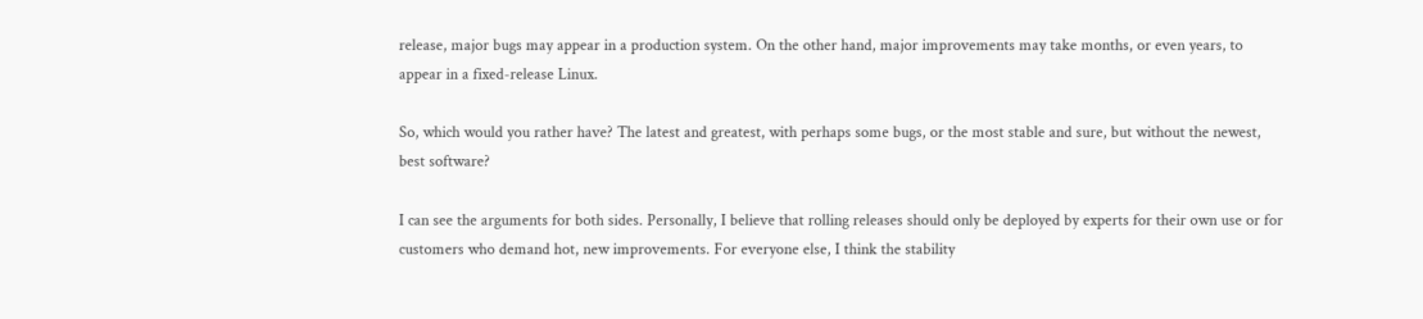release, major bugs may appear in a production system. On the other hand, major improvements may take months, or even years, to appear in a fixed-release Linux.

So, which would you rather have? The latest and greatest, with perhaps some bugs, or the most stable and sure, but without the newest, best software?

I can see the arguments for both sides. Personally, I believe that rolling releases should only be deployed by experts for their own use or for customers who demand hot, new improvements. For everyone else, I think the stability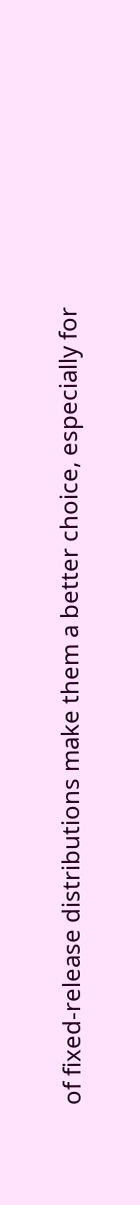of fixed-release distributions make them a better choice, especially for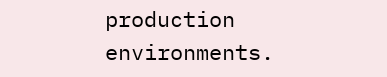production environments.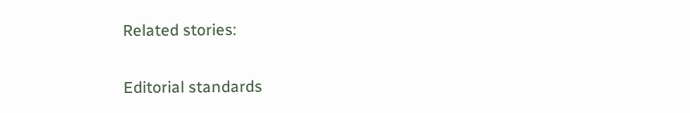Related stories:

Editorial standards